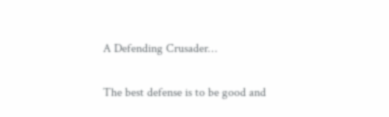A Defending Crusader…

The best defense is to be good and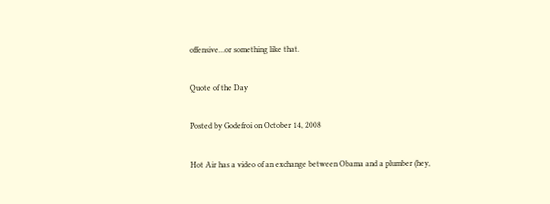offensive…or something like that.

Quote of the Day

Posted by Godefroi on October 14, 2008

Hot Air has a video of an exchange between Obama and a plumber (hey,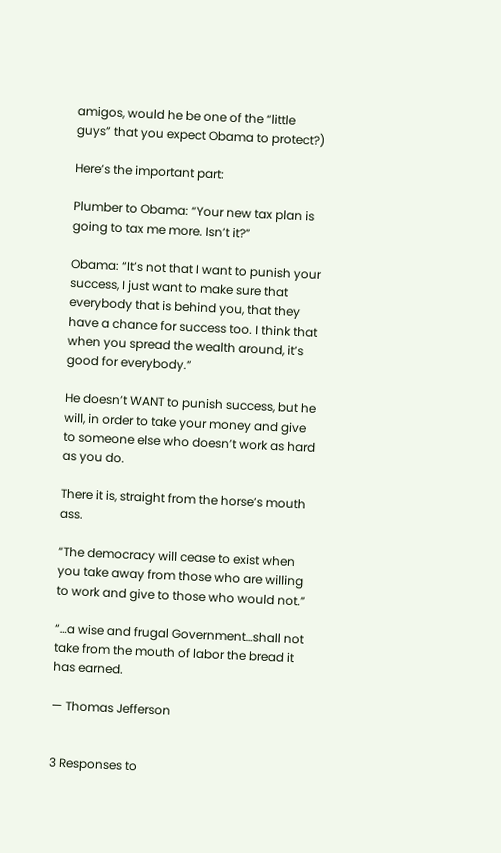amigos, would he be one of the “little guys” that you expect Obama to protect?)

Here’s the important part:

Plumber to Obama: “Your new tax plan is going to tax me more. Isn’t it?”

Obama: “It’s not that I want to punish your success, I just want to make sure that everybody that is behind you, that they have a chance for success too. I think that when you spread the wealth around, it’s good for everybody.”

He doesn’t WANT to punish success, but he will, in order to take your money and give to someone else who doesn’t work as hard as you do.

There it is, straight from the horse’s mouth ass.

“The democracy will cease to exist when you take away from those who are willing to work and give to those who would not.”

“…a wise and frugal Government…shall not take from the mouth of labor the bread it has earned.

— Thomas Jefferson


3 Responses to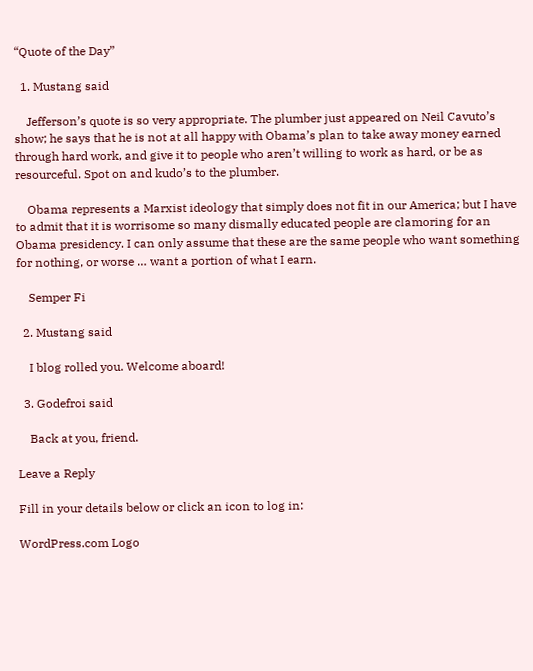“Quote of the Day”

  1. Mustang said

    Jefferson’s quote is so very appropriate. The plumber just appeared on Neil Cavuto’s show; he says that he is not at all happy with Obama’s plan to take away money earned through hard work, and give it to people who aren’t willing to work as hard, or be as resourceful. Spot on and kudo’s to the plumber.

    Obama represents a Marxist ideology that simply does not fit in our America; but I have to admit that it is worrisome so many dismally educated people are clamoring for an Obama presidency. I can only assume that these are the same people who want something for nothing, or worse … want a portion of what I earn.

    Semper Fi

  2. Mustang said

    I blog rolled you. Welcome aboard!

  3. Godefroi said

    Back at you, friend.

Leave a Reply

Fill in your details below or click an icon to log in:

WordPress.com Logo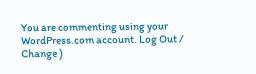You are commenting using your WordPress.com account. Log Out /  Change )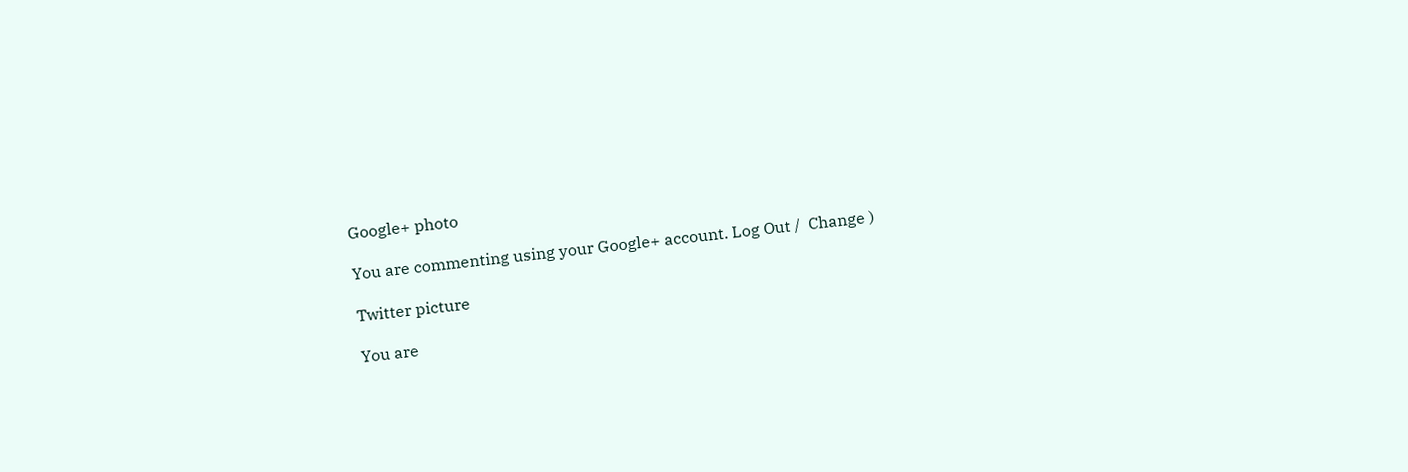Google+ photo

You are commenting using your Google+ account. Log Out /  Change )

Twitter picture

You are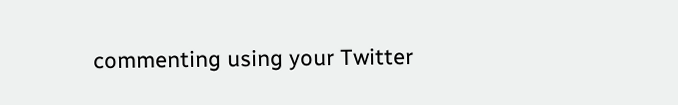commenting using your Twitter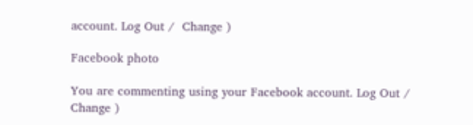account. Log Out /  Change )

Facebook photo

You are commenting using your Facebook account. Log Out /  Change )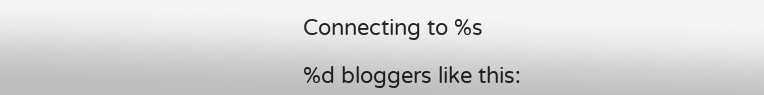Connecting to %s

%d bloggers like this: